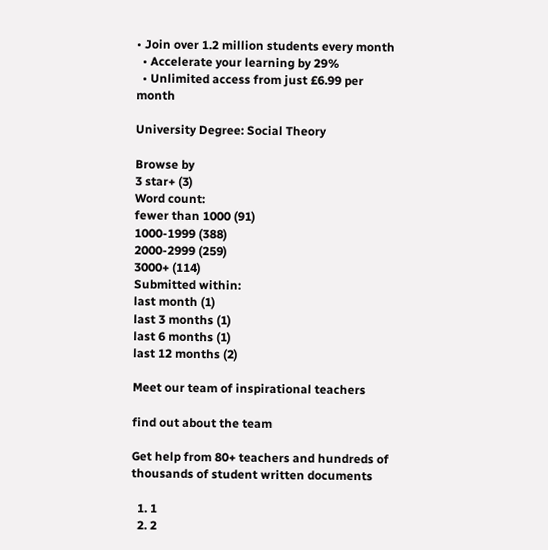• Join over 1.2 million students every month
  • Accelerate your learning by 29%
  • Unlimited access from just £6.99 per month

University Degree: Social Theory

Browse by
3 star+ (3)
Word count:
fewer than 1000 (91)
1000-1999 (388)
2000-2999 (259)
3000+ (114)
Submitted within:
last month (1)
last 3 months (1)
last 6 months (1)
last 12 months (2)

Meet our team of inspirational teachers

find out about the team

Get help from 80+ teachers and hundreds of thousands of student written documents

  1. 1
  2. 2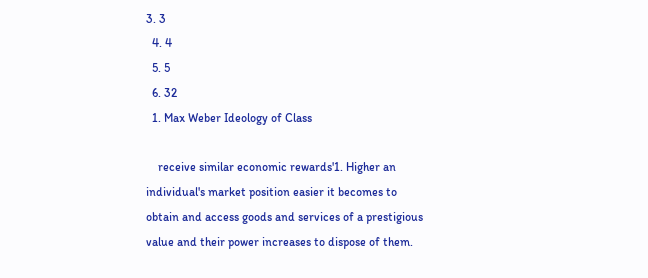3. 3
  4. 4
  5. 5
  6. 32
  1. Max Weber Ideology of Class

    receive similar economic rewards'1. Higher an individual's market position easier it becomes to obtain and access goods and services of a prestigious value and their power increases to dispose of them.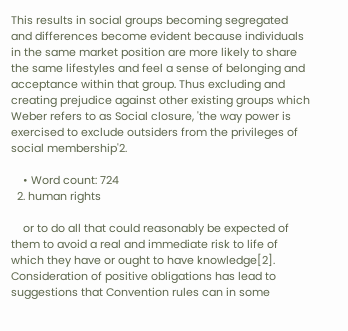This results in social groups becoming segregated and differences become evident because individuals in the same market position are more likely to share the same lifestyles and feel a sense of belonging and acceptance within that group. Thus excluding and creating prejudice against other existing groups which Weber refers to as Social closure, 'the way power is exercised to exclude outsiders from the privileges of social membership'2.

    • Word count: 724
  2. human rights

    or to do all that could reasonably be expected of them to avoid a real and immediate risk to life of which they have or ought to have knowledge[2]. Consideration of positive obligations has lead to suggestions that Convention rules can in some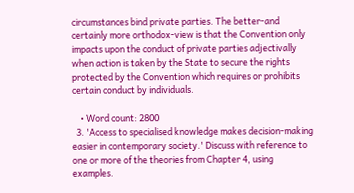circumstances bind private parties. The better-and certainly more orthodox-view is that the Convention only impacts upon the conduct of private parties adjectivally when action is taken by the State to secure the rights protected by the Convention which requires or prohibits certain conduct by individuals.

    • Word count: 2800
  3. 'Access to specialised knowledge makes decision-making easier in contemporary society.' Discuss with reference to one or more of the theories from Chapter 4, using examples.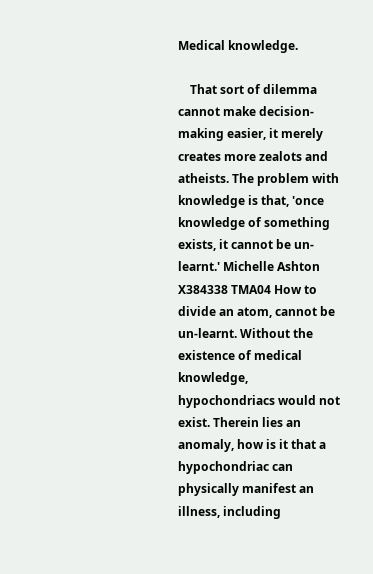Medical knowledge.

    That sort of dilemma cannot make decision-making easier, it merely creates more zealots and atheists. The problem with knowledge is that, 'once knowledge of something exists, it cannot be un-learnt.' Michelle Ashton X384338 TMA04 How to divide an atom, cannot be un-learnt. Without the existence of medical knowledge, hypochondriacs would not exist. Therein lies an anomaly, how is it that a hypochondriac can physically manifest an illness, including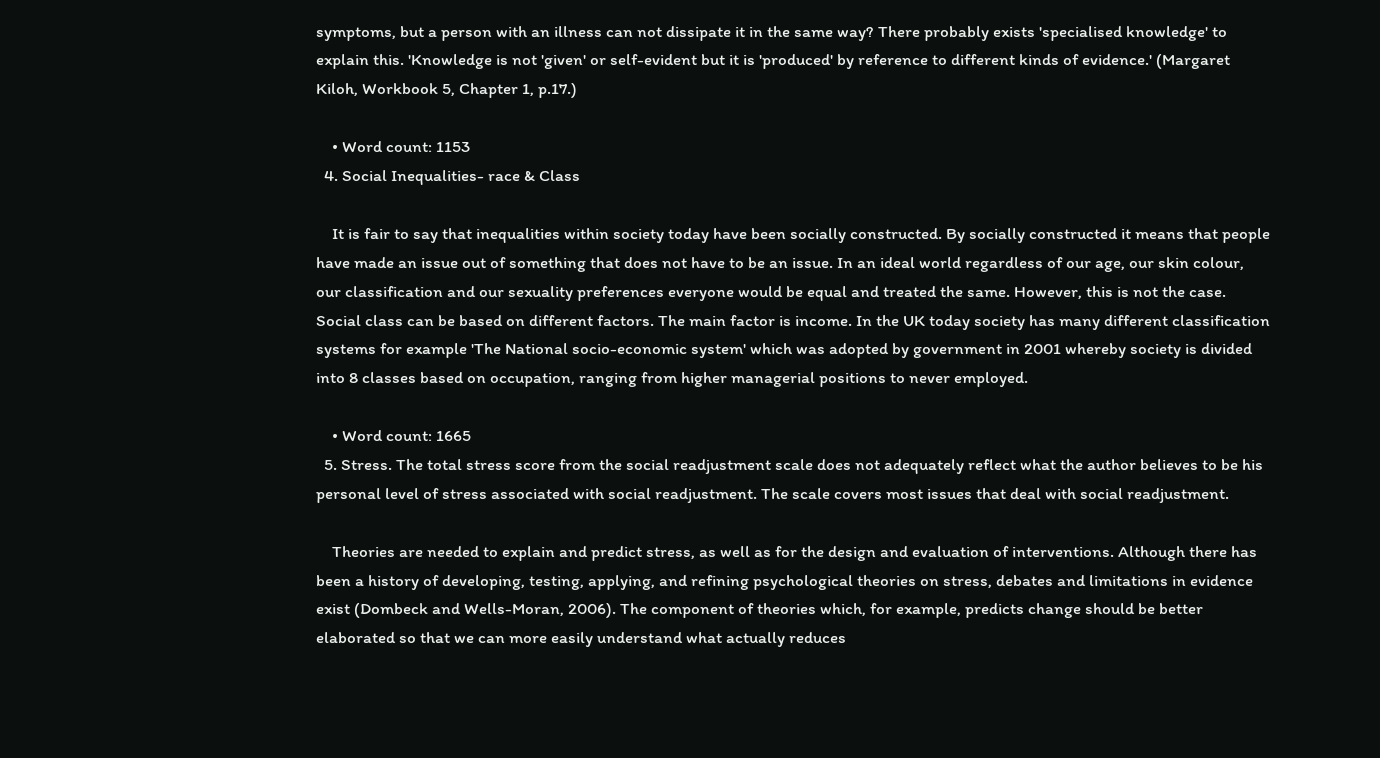symptoms, but a person with an illness can not dissipate it in the same way? There probably exists 'specialised knowledge' to explain this. 'Knowledge is not 'given' or self-evident but it is 'produced' by reference to different kinds of evidence.' (Margaret Kiloh, Workbook 5, Chapter 1, p.17.)

    • Word count: 1153
  4. Social Inequalities- race & Class

    It is fair to say that inequalities within society today have been socially constructed. By socially constructed it means that people have made an issue out of something that does not have to be an issue. In an ideal world regardless of our age, our skin colour, our classification and our sexuality preferences everyone would be equal and treated the same. However, this is not the case. Social class can be based on different factors. The main factor is income. In the UK today society has many different classification systems for example 'The National socio-economic system' which was adopted by government in 2001 whereby society is divided into 8 classes based on occupation, ranging from higher managerial positions to never employed.

    • Word count: 1665
  5. Stress. The total stress score from the social readjustment scale does not adequately reflect what the author believes to be his personal level of stress associated with social readjustment. The scale covers most issues that deal with social readjustment.

    Theories are needed to explain and predict stress, as well as for the design and evaluation of interventions. Although there has been a history of developing, testing, applying, and refining psychological theories on stress, debates and limitations in evidence exist (Dombeck and Wells-Moran, 2006). The component of theories which, for example, predicts change should be better elaborated so that we can more easily understand what actually reduces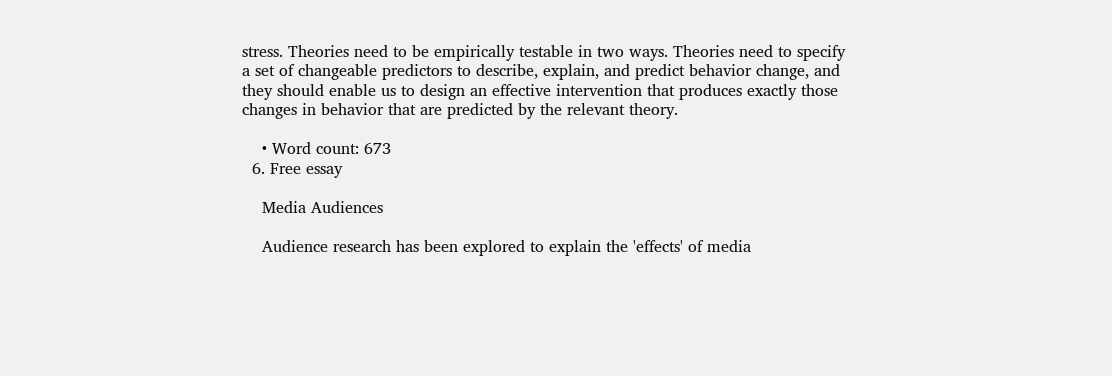stress. Theories need to be empirically testable in two ways. Theories need to specify a set of changeable predictors to describe, explain, and predict behavior change, and they should enable us to design an effective intervention that produces exactly those changes in behavior that are predicted by the relevant theory.

    • Word count: 673
  6. Free essay

    Media Audiences

    Audience research has been explored to explain the 'effects' of media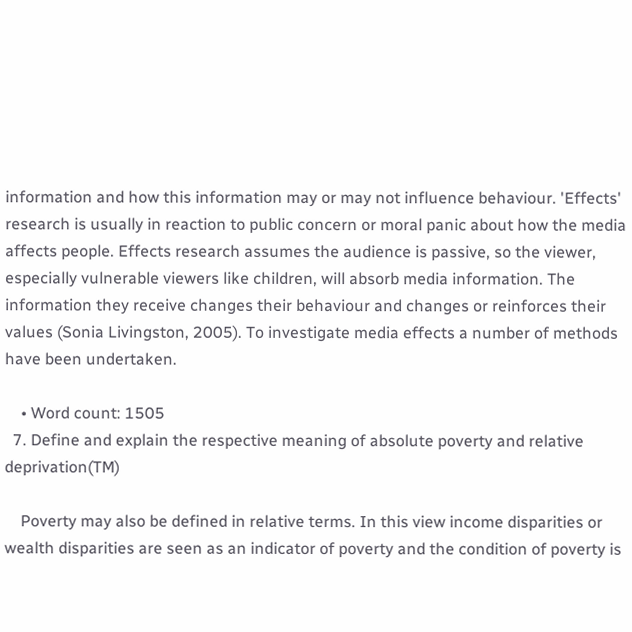information and how this information may or may not influence behaviour. 'Effects' research is usually in reaction to public concern or moral panic about how the media affects people. Effects research assumes the audience is passive, so the viewer, especially vulnerable viewers like children, will absorb media information. The information they receive changes their behaviour and changes or reinforces their values (Sonia Livingston, 2005). To investigate media effects a number of methods have been undertaken.

    • Word count: 1505
  7. Define and explain the respective meaning of absolute poverty and relative deprivation(TM)

    Poverty may also be defined in relative terms. In this view income disparities or wealth disparities are seen as an indicator of poverty and the condition of poverty is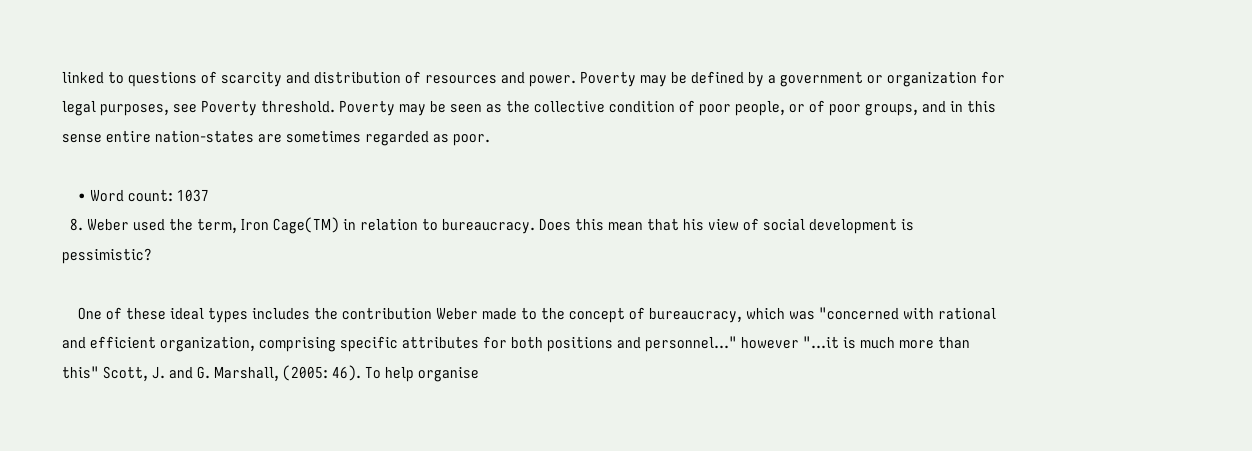linked to questions of scarcity and distribution of resources and power. Poverty may be defined by a government or organization for legal purposes, see Poverty threshold. Poverty may be seen as the collective condition of poor people, or of poor groups, and in this sense entire nation-states are sometimes regarded as poor.

    • Word count: 1037
  8. Weber used the term, Iron Cage(TM) in relation to bureaucracy. Does this mean that his view of social development is pessimistic?

    One of these ideal types includes the contribution Weber made to the concept of bureaucracy, which was "concerned with rational and efficient organization, comprising specific attributes for both positions and personnel..." however "...it is much more than this" Scott, J. and G. Marshall, (2005: 46). To help organise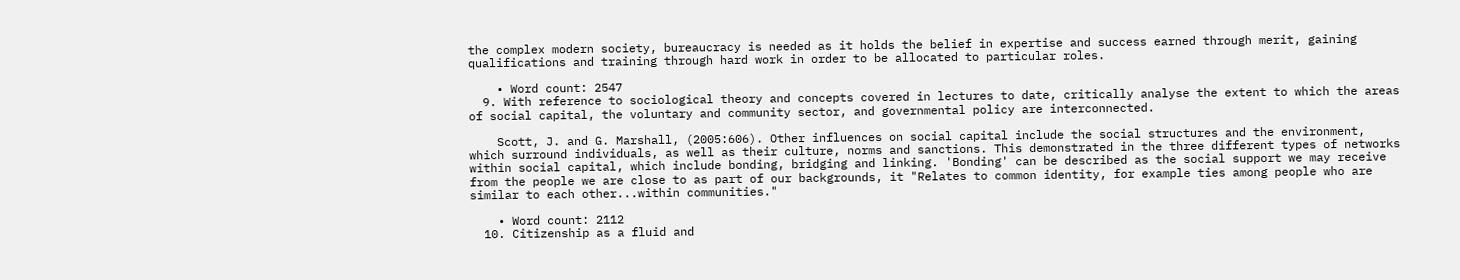the complex modern society, bureaucracy is needed as it holds the belief in expertise and success earned through merit, gaining qualifications and training through hard work in order to be allocated to particular roles.

    • Word count: 2547
  9. With reference to sociological theory and concepts covered in lectures to date, critically analyse the extent to which the areas of social capital, the voluntary and community sector, and governmental policy are interconnected.

    Scott, J. and G. Marshall, (2005:606). Other influences on social capital include the social structures and the environment, which surround individuals, as well as their culture, norms and sanctions. This demonstrated in the three different types of networks within social capital, which include bonding, bridging and linking. 'Bonding' can be described as the social support we may receive from the people we are close to as part of our backgrounds, it "Relates to common identity, for example ties among people who are similar to each other...within communities."

    • Word count: 2112
  10. Citizenship as a fluid and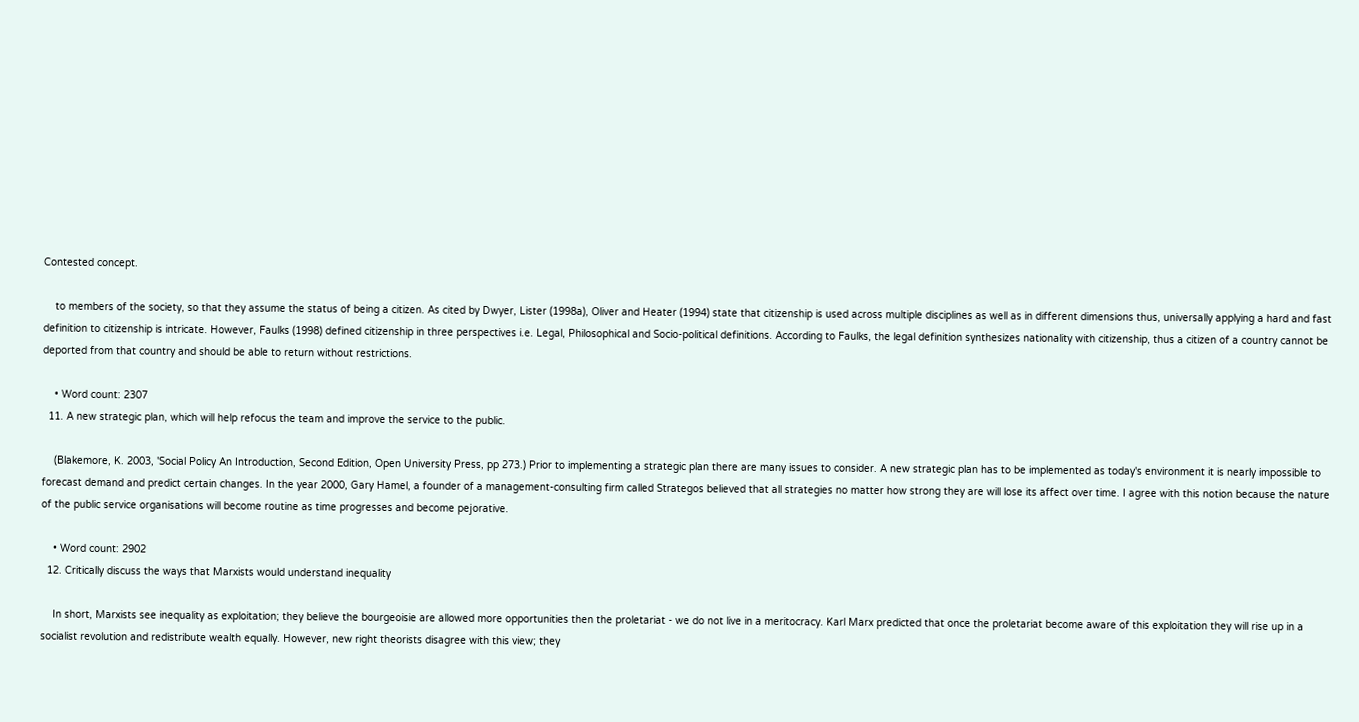Contested concept.

    to members of the society, so that they assume the status of being a citizen. As cited by Dwyer, Lister (1998a), Oliver and Heater (1994) state that citizenship is used across multiple disciplines as well as in different dimensions thus, universally applying a hard and fast definition to citizenship is intricate. However, Faulks (1998) defined citizenship in three perspectives i.e. Legal, Philosophical and Socio-political definitions. According to Faulks, the legal definition synthesizes nationality with citizenship, thus a citizen of a country cannot be deported from that country and should be able to return without restrictions.

    • Word count: 2307
  11. A new strategic plan, which will help refocus the team and improve the service to the public.

    (Blakemore, K. 2003, 'Social Policy An Introduction, Second Edition, Open University Press, pp 273.) Prior to implementing a strategic plan there are many issues to consider. A new strategic plan has to be implemented as today's environment it is nearly impossible to forecast demand and predict certain changes. In the year 2000, Gary Hamel, a founder of a management-consulting firm called Strategos believed that all strategies no matter how strong they are will lose its affect over time. I agree with this notion because the nature of the public service organisations will become routine as time progresses and become pejorative.

    • Word count: 2902
  12. Critically discuss the ways that Marxists would understand inequality

    In short, Marxists see inequality as exploitation; they believe the bourgeoisie are allowed more opportunities then the proletariat - we do not live in a meritocracy. Karl Marx predicted that once the proletariat become aware of this exploitation they will rise up in a socialist revolution and redistribute wealth equally. However, new right theorists disagree with this view; they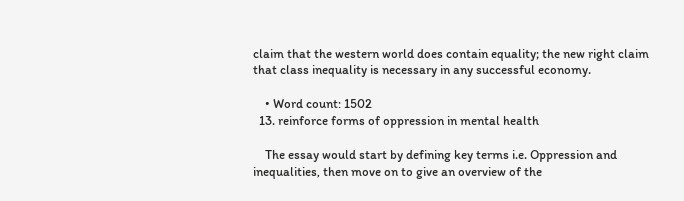claim that the western world does contain equality; the new right claim that class inequality is necessary in any successful economy.

    • Word count: 1502
  13. reinforce forms of oppression in mental health

    The essay would start by defining key terms i.e. Oppression and inequalities, then move on to give an overview of the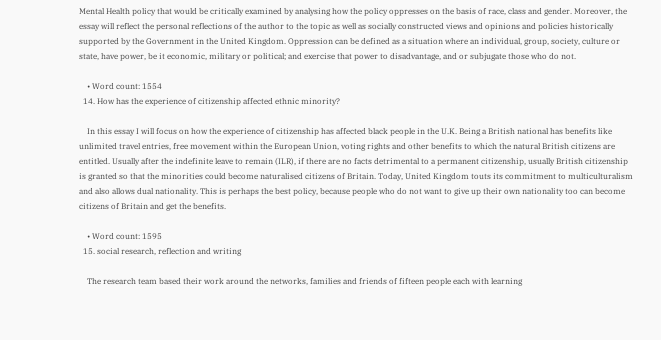Mental Health policy that would be critically examined by analysing how the policy oppresses on the basis of race, class and gender. Moreover, the essay will reflect the personal reflections of the author to the topic as well as socially constructed views and opinions and policies historically supported by the Government in the United Kingdom. Oppression can be defined as a situation where an individual, group, society, culture or state, have power, be it economic, military or political; and exercise that power to disadvantage, and or subjugate those who do not.

    • Word count: 1554
  14. How has the experience of citizenship affected ethnic minority?

    In this essay I will focus on how the experience of citizenship has affected black people in the U.K. Being a British national has benefits like unlimited travel entries, free movement within the European Union, voting rights and other benefits to which the natural British citizens are entitled. Usually after the indefinite leave to remain (ILR), if there are no facts detrimental to a permanent citizenship, usually British citizenship is granted so that the minorities could become naturalised citizens of Britain. Today, United Kingdom touts its commitment to multiculturalism and also allows dual nationality. This is perhaps the best policy, because people who do not want to give up their own nationality too can become citizens of Britain and get the benefits.

    • Word count: 1595
  15. social research, reflection and writing

    The research team based their work around the networks, families and friends of fifteen people each with learning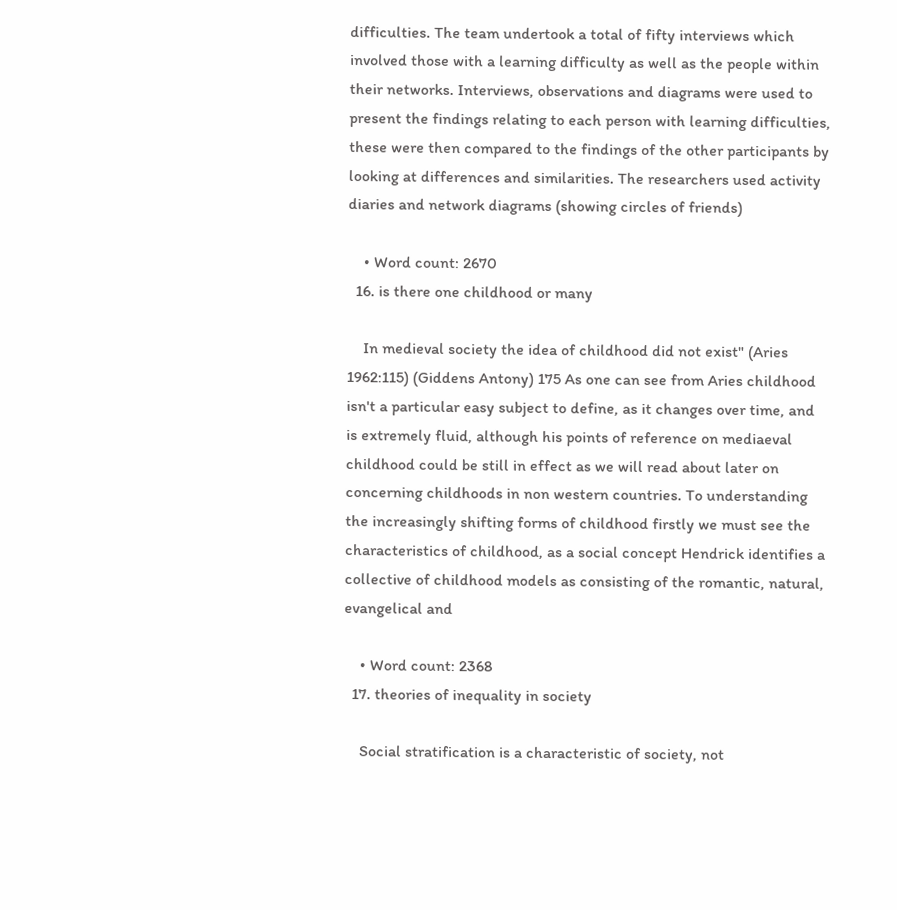difficulties. The team undertook a total of fifty interviews which involved those with a learning difficulty as well as the people within their networks. Interviews, observations and diagrams were used to present the findings relating to each person with learning difficulties, these were then compared to the findings of the other participants by looking at differences and similarities. The researchers used activity diaries and network diagrams (showing circles of friends)

    • Word count: 2670
  16. is there one childhood or many

    In medieval society the idea of childhood did not exist" (Aries 1962:115) (Giddens Antony) 175 As one can see from Aries childhood isn't a particular easy subject to define, as it changes over time, and is extremely fluid, although his points of reference on mediaeval childhood could be still in effect as we will read about later on concerning childhoods in non western countries. To understanding the increasingly shifting forms of childhood firstly we must see the characteristics of childhood, as a social concept Hendrick identifies a collective of childhood models as consisting of the romantic, natural, evangelical and

    • Word count: 2368
  17. theories of inequality in society

    Social stratification is a characteristic of society, not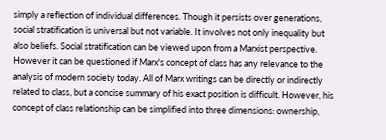simply a reflection of individual differences. Though it persists over generations, social stratification is universal but not variable. It involves not only inequality but also beliefs. Social stratification can be viewed upon from a Marxist perspective. However it can be questioned if Marx's concept of class has any relevance to the analysis of modern society today. All of Marx writings can be directly or indirectly related to class, but a concise summary of his exact position is difficult. However, his concept of class relationship can be simplified into three dimensions: ownership,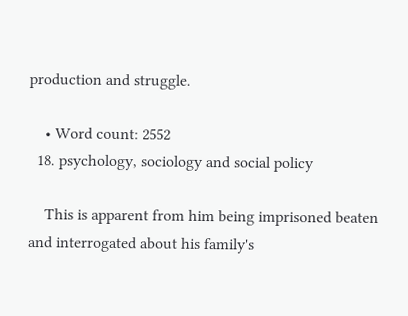production and struggle.

    • Word count: 2552
  18. psychology, sociology and social policy

    This is apparent from him being imprisoned beaten and interrogated about his family's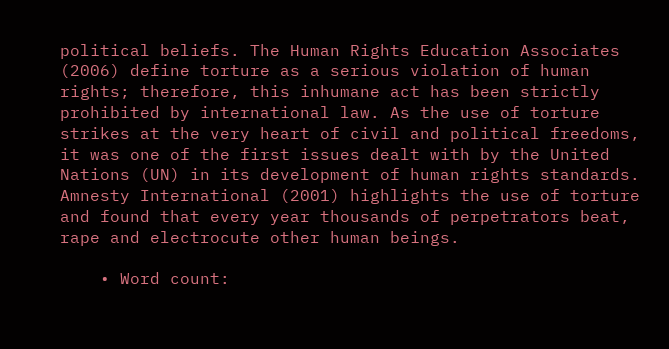political beliefs. The Human Rights Education Associates (2006) define torture as a serious violation of human rights; therefore, this inhumane act has been strictly prohibited by international law. As the use of torture strikes at the very heart of civil and political freedoms, it was one of the first issues dealt with by the United Nations (UN) in its development of human rights standards. Amnesty International (2001) highlights the use of torture and found that every year thousands of perpetrators beat, rape and electrocute other human beings.

    • Word count: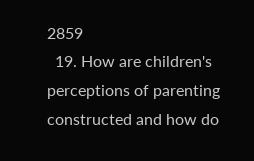2859
  19. How are children's perceptions of parenting constructed and how do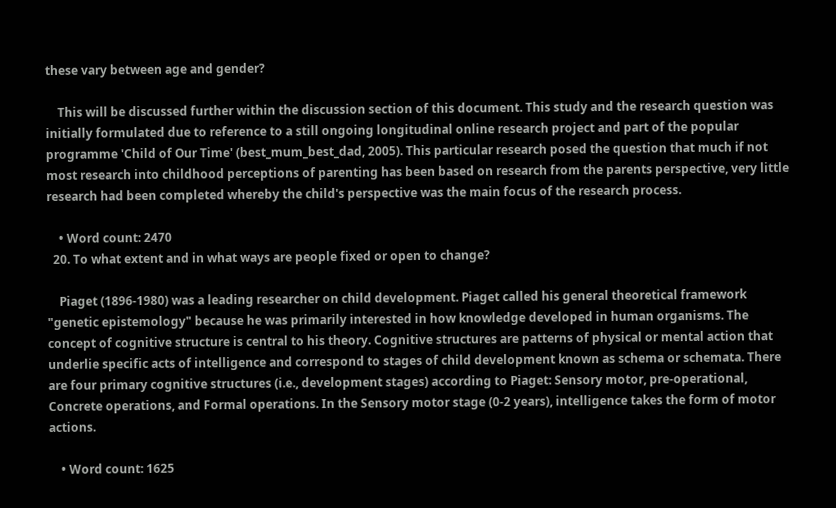these vary between age and gender?

    This will be discussed further within the discussion section of this document. This study and the research question was initially formulated due to reference to a still ongoing longitudinal online research project and part of the popular programme 'Child of Our Time' (best_mum_best_dad, 2005). This particular research posed the question that much if not most research into childhood perceptions of parenting has been based on research from the parents perspective, very little research had been completed whereby the child's perspective was the main focus of the research process.

    • Word count: 2470
  20. To what extent and in what ways are people fixed or open to change?

    Piaget (1896-1980) was a leading researcher on child development. Piaget called his general theoretical framework "genetic epistemology" because he was primarily interested in how knowledge developed in human organisms. The concept of cognitive structure is central to his theory. Cognitive structures are patterns of physical or mental action that underlie specific acts of intelligence and correspond to stages of child development known as schema or schemata. There are four primary cognitive structures (i.e., development stages) according to Piaget: Sensory motor, pre-operational, Concrete operations, and Formal operations. In the Sensory motor stage (0-2 years), intelligence takes the form of motor actions.

    • Word count: 1625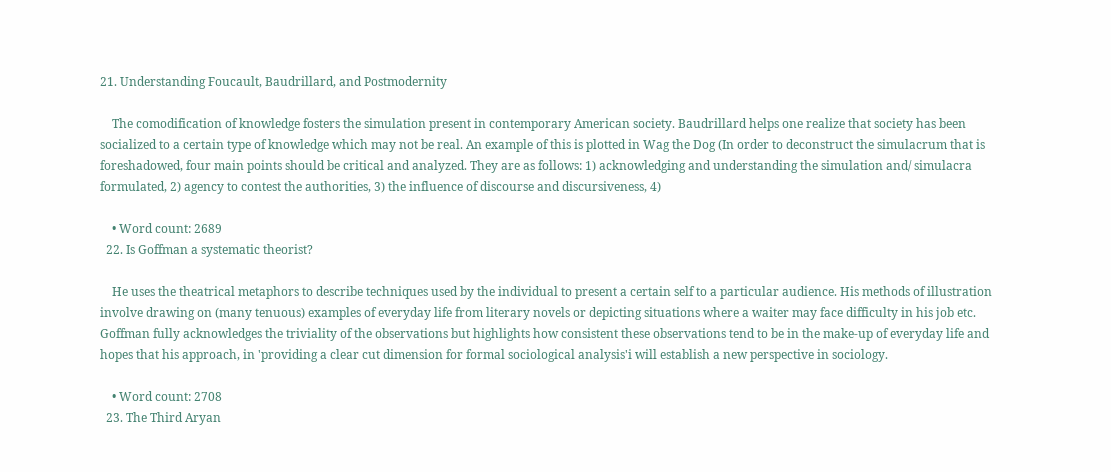21. Understanding Foucault, Baudrillard, and Postmodernity

    The comodification of knowledge fosters the simulation present in contemporary American society. Baudrillard helps one realize that society has been socialized to a certain type of knowledge which may not be real. An example of this is plotted in Wag the Dog (In order to deconstruct the simulacrum that is foreshadowed, four main points should be critical and analyzed. They are as follows: 1) acknowledging and understanding the simulation and/ simulacra formulated, 2) agency to contest the authorities, 3) the influence of discourse and discursiveness, 4)

    • Word count: 2689
  22. Is Goffman a systematic theorist?

    He uses the theatrical metaphors to describe techniques used by the individual to present a certain self to a particular audience. His methods of illustration involve drawing on (many tenuous) examples of everyday life from literary novels or depicting situations where a waiter may face difficulty in his job etc. Goffman fully acknowledges the triviality of the observations but highlights how consistent these observations tend to be in the make-up of everyday life and hopes that his approach, in 'providing a clear cut dimension for formal sociological analysis'i will establish a new perspective in sociology.

    • Word count: 2708
  23. The Third Aryan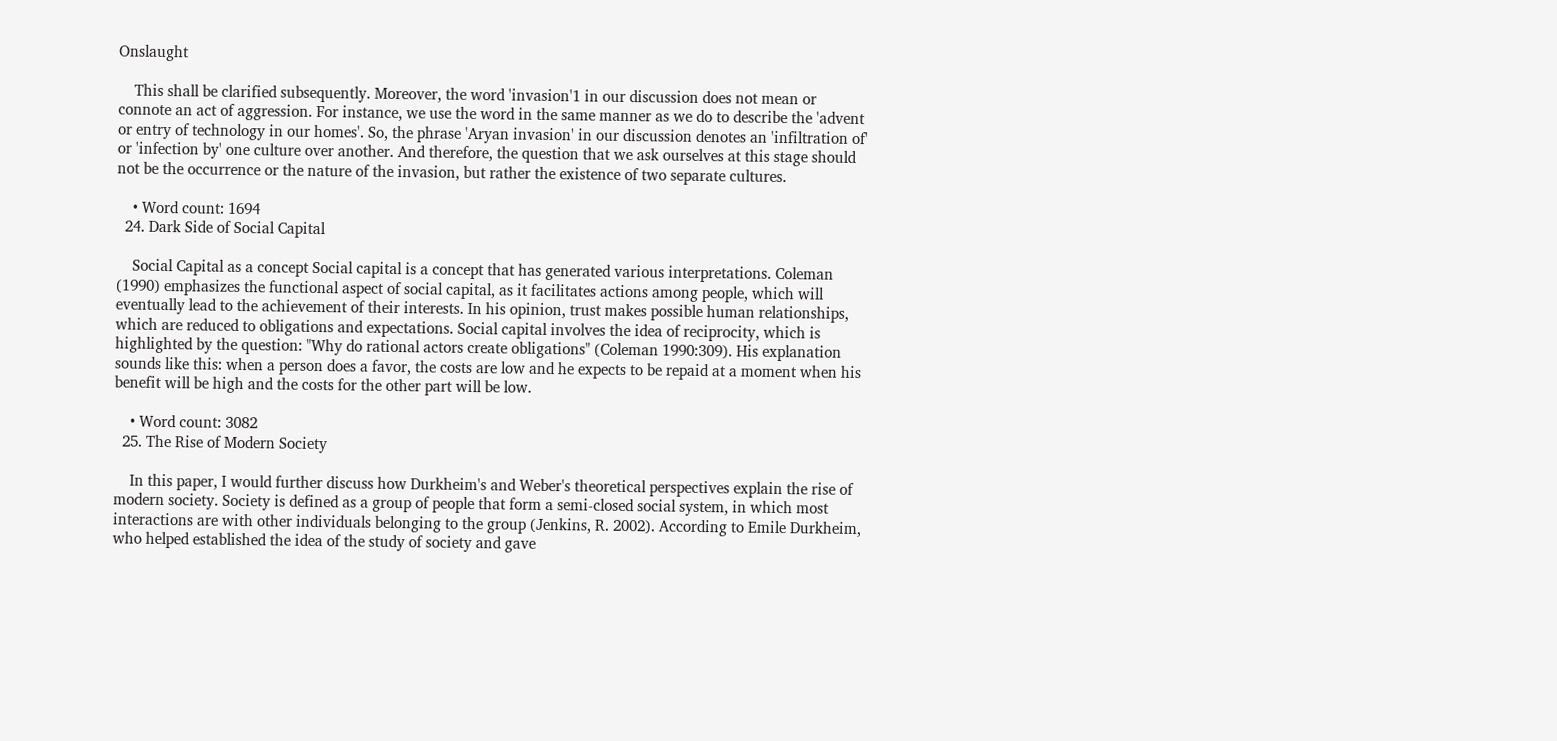Onslaught

    This shall be clarified subsequently. Moreover, the word 'invasion'1 in our discussion does not mean or connote an act of aggression. For instance, we use the word in the same manner as we do to describe the 'advent or entry of technology in our homes'. So, the phrase 'Aryan invasion' in our discussion denotes an 'infiltration of' or 'infection by' one culture over another. And therefore, the question that we ask ourselves at this stage should not be the occurrence or the nature of the invasion, but rather the existence of two separate cultures.

    • Word count: 1694
  24. Dark Side of Social Capital

    Social Capital as a concept Social capital is a concept that has generated various interpretations. Coleman (1990) emphasizes the functional aspect of social capital, as it facilitates actions among people, which will eventually lead to the achievement of their interests. In his opinion, trust makes possible human relationships, which are reduced to obligations and expectations. Social capital involves the idea of reciprocity, which is highlighted by the question: "Why do rational actors create obligations" (Coleman 1990:309). His explanation sounds like this: when a person does a favor, the costs are low and he expects to be repaid at a moment when his benefit will be high and the costs for the other part will be low.

    • Word count: 3082
  25. The Rise of Modern Society

    In this paper, I would further discuss how Durkheim's and Weber's theoretical perspectives explain the rise of modern society. Society is defined as a group of people that form a semi-closed social system, in which most interactions are with other individuals belonging to the group (Jenkins, R. 2002). According to Emile Durkheim, who helped established the idea of the study of society and gave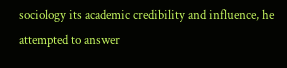sociology its academic credibility and influence, he attempted to answer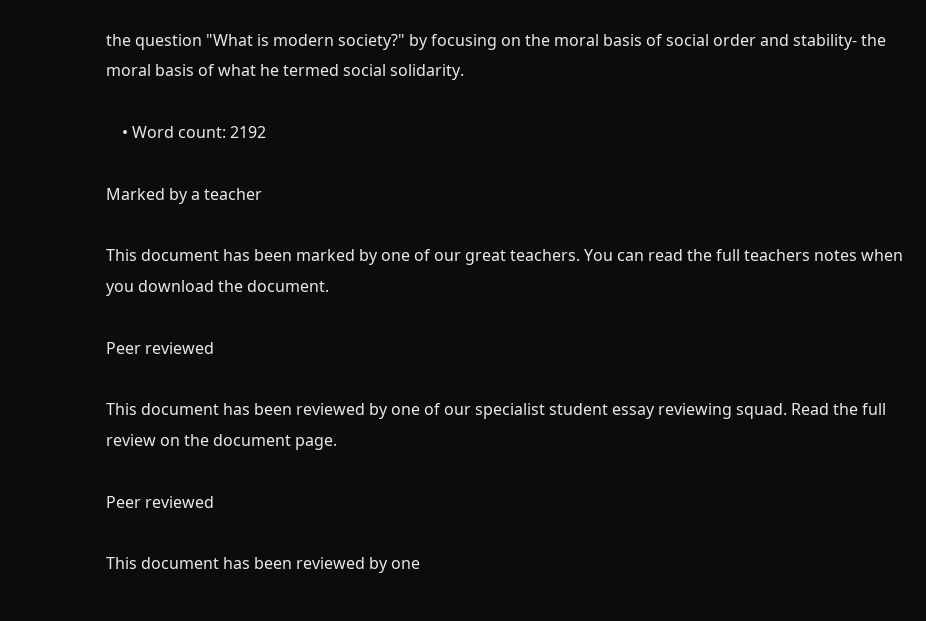the question "What is modern society?" by focusing on the moral basis of social order and stability- the moral basis of what he termed social solidarity.

    • Word count: 2192

Marked by a teacher

This document has been marked by one of our great teachers. You can read the full teachers notes when you download the document.

Peer reviewed

This document has been reviewed by one of our specialist student essay reviewing squad. Read the full review on the document page.

Peer reviewed

This document has been reviewed by one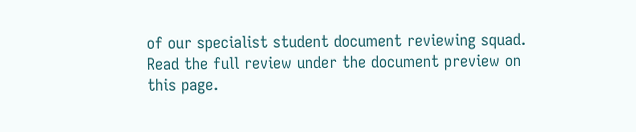of our specialist student document reviewing squad. Read the full review under the document preview on this page.